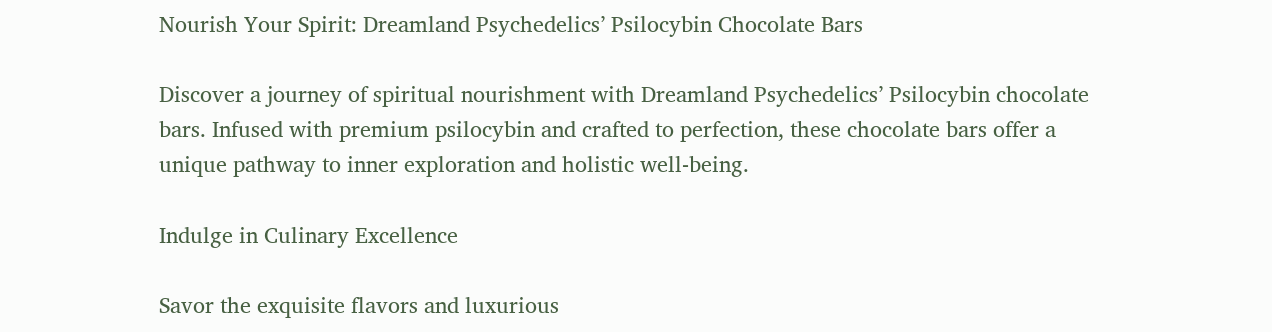Nourish Your Spirit: Dreamland Psychedelics’ Psilocybin Chocolate Bars

Discover a journey of spiritual nourishment with Dreamland Psychedelics’ Psilocybin chocolate bars. Infused with premium psilocybin and crafted to perfection, these chocolate bars offer a unique pathway to inner exploration and holistic well-being.

Indulge in Culinary Excellence

Savor the exquisite flavors and luxurious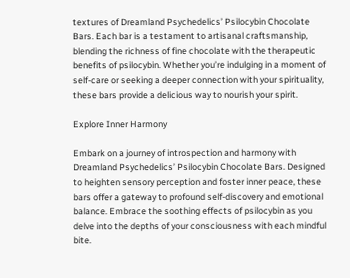textures of Dreamland Psychedelics’ Psilocybin Chocolate Bars. Each bar is a testament to artisanal craftsmanship, blending the richness of fine chocolate with the therapeutic benefits of psilocybin. Whether you’re indulging in a moment of self-care or seeking a deeper connection with your spirituality, these bars provide a delicious way to nourish your spirit.

Explore Inner Harmony

Embark on a journey of introspection and harmony with Dreamland Psychedelics’ Psilocybin Chocolate Bars. Designed to heighten sensory perception and foster inner peace, these bars offer a gateway to profound self-discovery and emotional balance. Embrace the soothing effects of psilocybin as you delve into the depths of your consciousness with each mindful bite.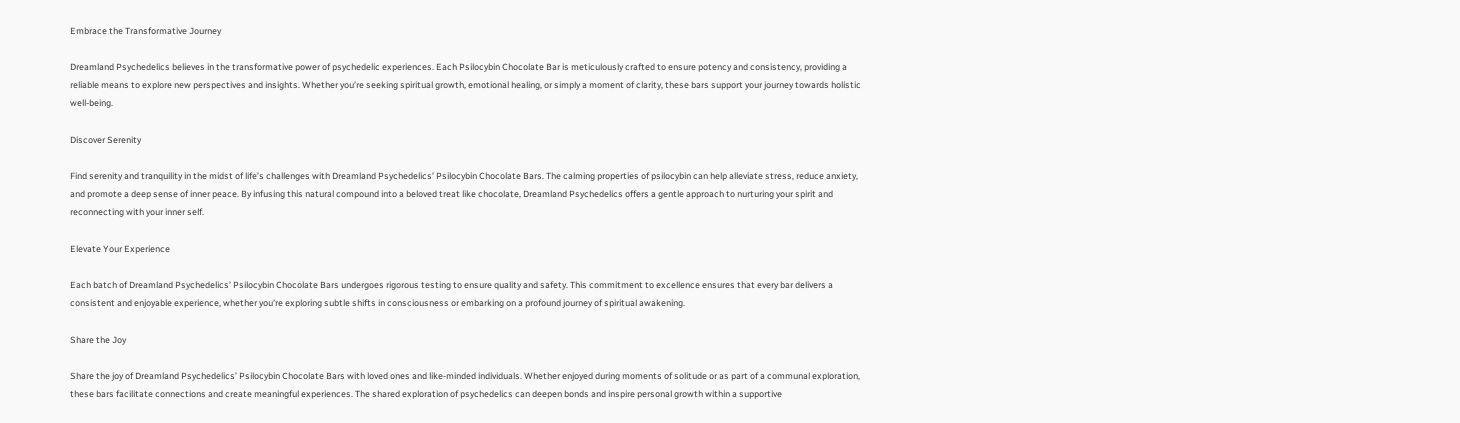Embrace the Transformative Journey

Dreamland Psychedelics believes in the transformative power of psychedelic experiences. Each Psilocybin Chocolate Bar is meticulously crafted to ensure potency and consistency, providing a reliable means to explore new perspectives and insights. Whether you’re seeking spiritual growth, emotional healing, or simply a moment of clarity, these bars support your journey towards holistic well-being.

Discover Serenity

Find serenity and tranquility in the midst of life’s challenges with Dreamland Psychedelics’ Psilocybin Chocolate Bars. The calming properties of psilocybin can help alleviate stress, reduce anxiety, and promote a deep sense of inner peace. By infusing this natural compound into a beloved treat like chocolate, Dreamland Psychedelics offers a gentle approach to nurturing your spirit and reconnecting with your inner self.

Elevate Your Experience

Each batch of Dreamland Psychedelics’ Psilocybin Chocolate Bars undergoes rigorous testing to ensure quality and safety. This commitment to excellence ensures that every bar delivers a consistent and enjoyable experience, whether you’re exploring subtle shifts in consciousness or embarking on a profound journey of spiritual awakening.

Share the Joy

Share the joy of Dreamland Psychedelics’ Psilocybin Chocolate Bars with loved ones and like-minded individuals. Whether enjoyed during moments of solitude or as part of a communal exploration, these bars facilitate connections and create meaningful experiences. The shared exploration of psychedelics can deepen bonds and inspire personal growth within a supportive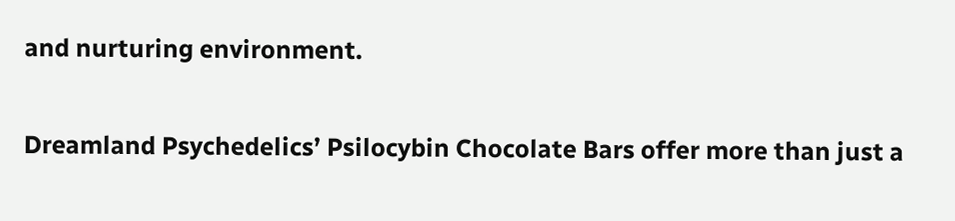and nurturing environment.


Dreamland Psychedelics’ Psilocybin Chocolate Bars offer more than just a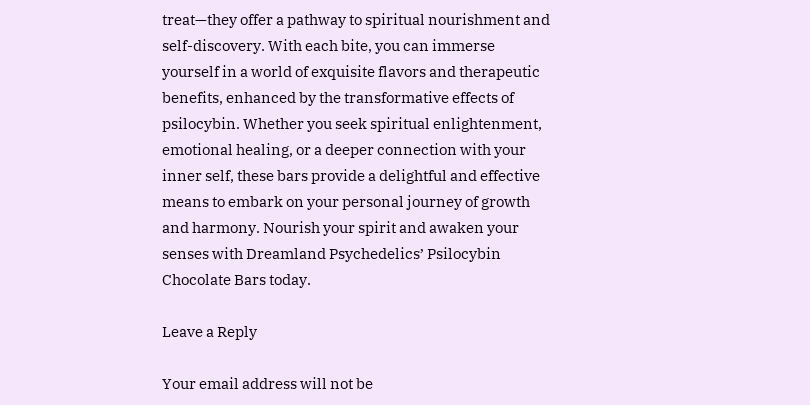treat—they offer a pathway to spiritual nourishment and self-discovery. With each bite, you can immerse yourself in a world of exquisite flavors and therapeutic benefits, enhanced by the transformative effects of psilocybin. Whether you seek spiritual enlightenment, emotional healing, or a deeper connection with your inner self, these bars provide a delightful and effective means to embark on your personal journey of growth and harmony. Nourish your spirit and awaken your senses with Dreamland Psychedelics’ Psilocybin Chocolate Bars today.

Leave a Reply

Your email address will not be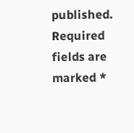published. Required fields are marked *